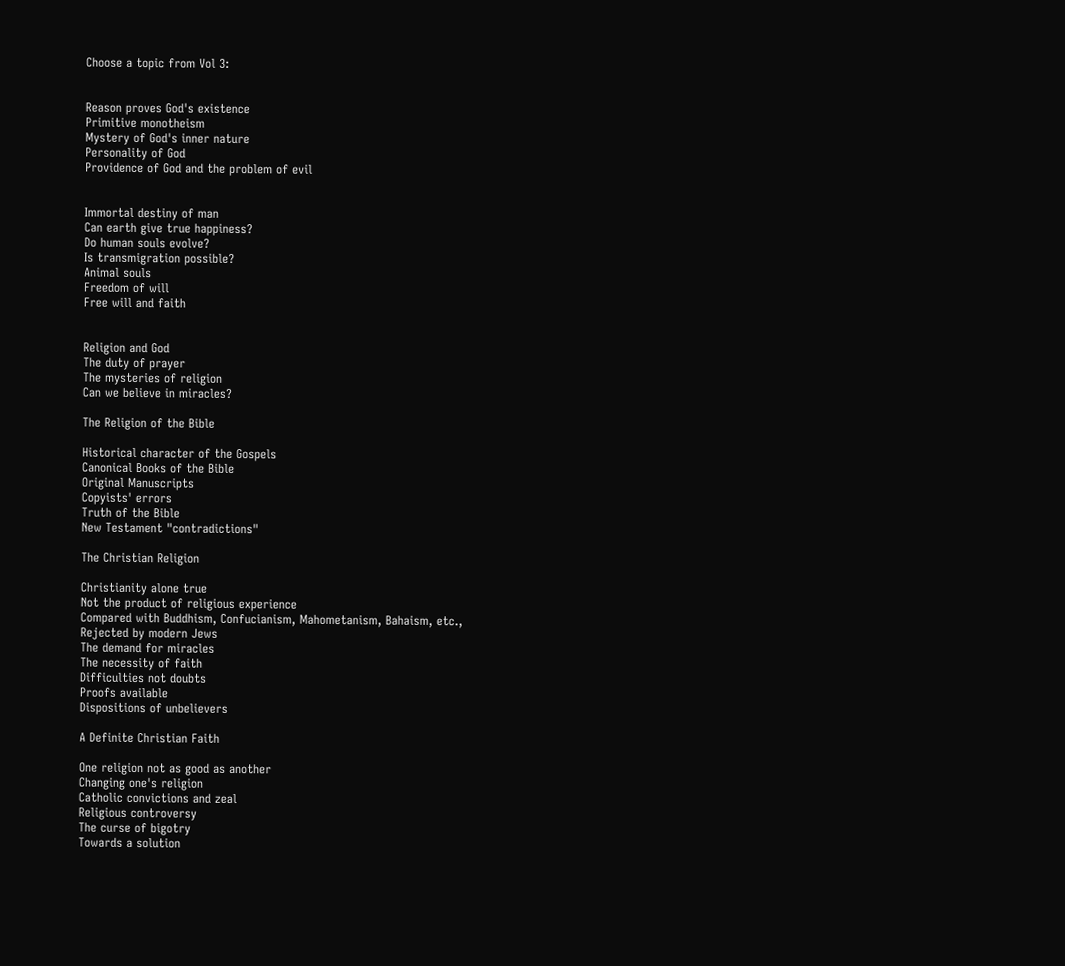Choose a topic from Vol 3:


Reason proves God's existence
Primitive monotheism
Mystery of God's inner nature
Personality of God
Providence of God and the problem of evil


Immortal destiny of man
Can earth give true happiness?
Do human souls evolve?
Is transmigration possible?
Animal souls
Freedom of will
Free will and faith


Religion and God
The duty of prayer
The mysteries of religion
Can we believe in miracles?

The Religion of the Bible

Historical character of the Gospels
Canonical Books of the Bible
Original Manuscripts
Copyists' errors
Truth of the Bible
New Testament "contradictions"

The Christian Religion

Christianity alone true
Not the product of religious experience
Compared with Buddhism, Confucianism, Mahometanism, Bahaism, etc.,
Rejected by modern Jews
The demand for miracles
The necessity of faith
Difficulties not doubts
Proofs available
Dispositions of unbelievers

A Definite Christian Faith

One religion not as good as another
Changing one's religion
Catholic convictions and zeal
Religious controversy
The curse of bigotry
Towards a solution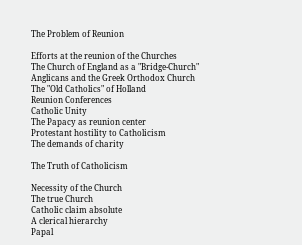The Problem of Reunion

Efforts at the reunion of the Churches
The Church of England as a "Bridge-Church"
Anglicans and the Greek Orthodox Church
The "Old Catholics" of Holland
Reunion Conferences
Catholic Unity
The Papacy as reunion center
Protestant hostility to Catholicism
The demands of charity

The Truth of Catholicism

Necessity of the Church
The true Church
Catholic claim absolute
A clerical hierarchy
Papal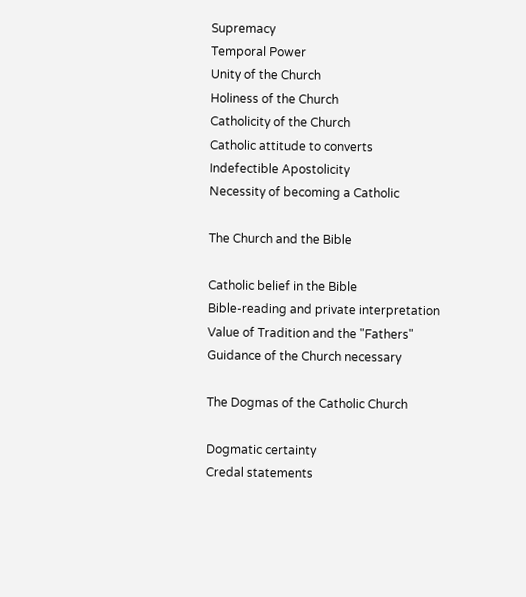Supremacy
Temporal Power
Unity of the Church
Holiness of the Church
Catholicity of the Church
Catholic attitude to converts
Indefectible Apostolicity
Necessity of becoming a Catholic

The Church and the Bible

Catholic belief in the Bible
Bible-reading and private interpretation
Value of Tradition and the "Fathers"
Guidance of the Church necessary

The Dogmas of the Catholic Church

Dogmatic certainty
Credal statements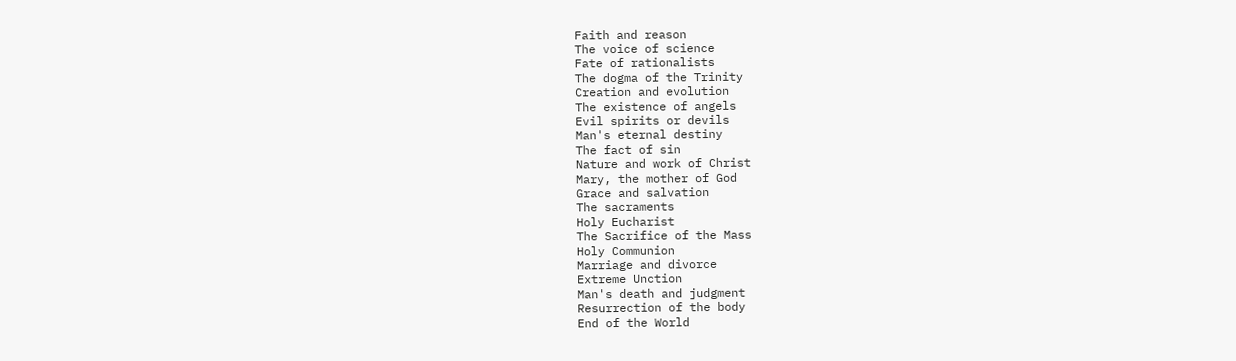Faith and reason
The voice of science
Fate of rationalists
The dogma of the Trinity
Creation and evolution
The existence of angels
Evil spirits or devils
Man's eternal destiny
The fact of sin
Nature and work of Christ
Mary, the mother of God
Grace and salvation
The sacraments
Holy Eucharist
The Sacrifice of the Mass
Holy Communion
Marriage and divorce
Extreme Unction
Man's death and judgment
Resurrection of the body
End of the World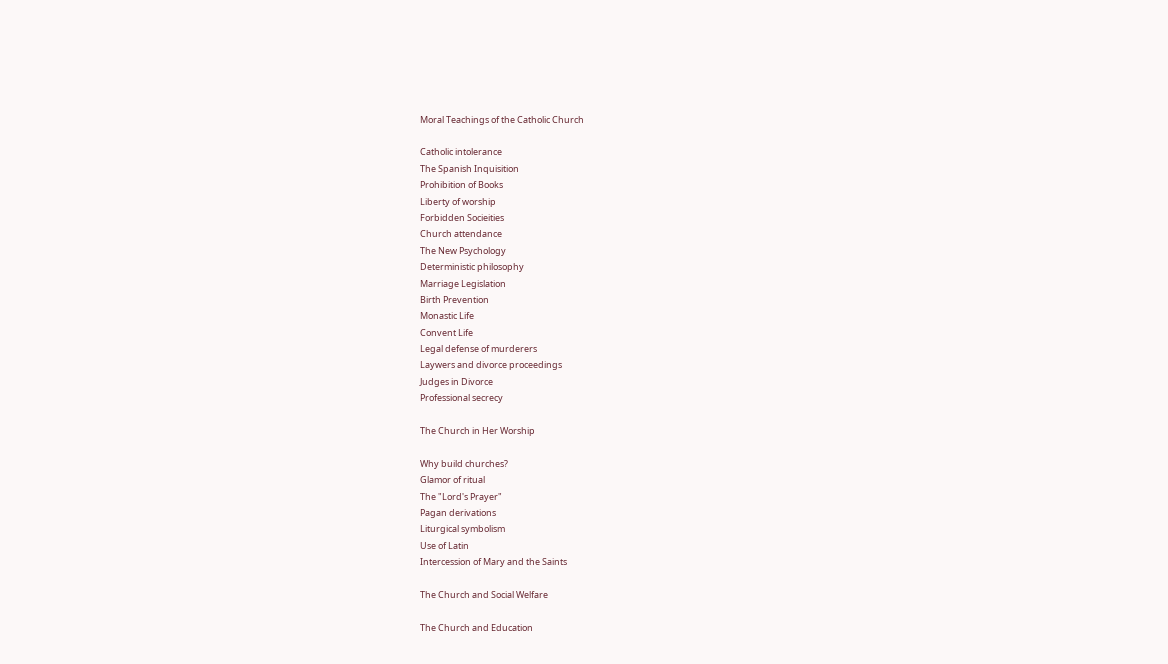Moral Teachings of the Catholic Church

Catholic intolerance
The Spanish Inquisition
Prohibition of Books
Liberty of worship
Forbidden Socieities
Church attendance
The New Psychology
Deterministic philosophy
Marriage Legislation
Birth Prevention
Monastic Life
Convent Life
Legal defense of murderers
Laywers and divorce proceedings
Judges in Divorce
Professional secrecy

The Church in Her Worship

Why build churches?
Glamor of ritual
The "Lord's Prayer"
Pagan derivations
Liturgical symbolism
Use of Latin
Intercession of Mary and the Saints

The Church and Social Welfare

The Church and Education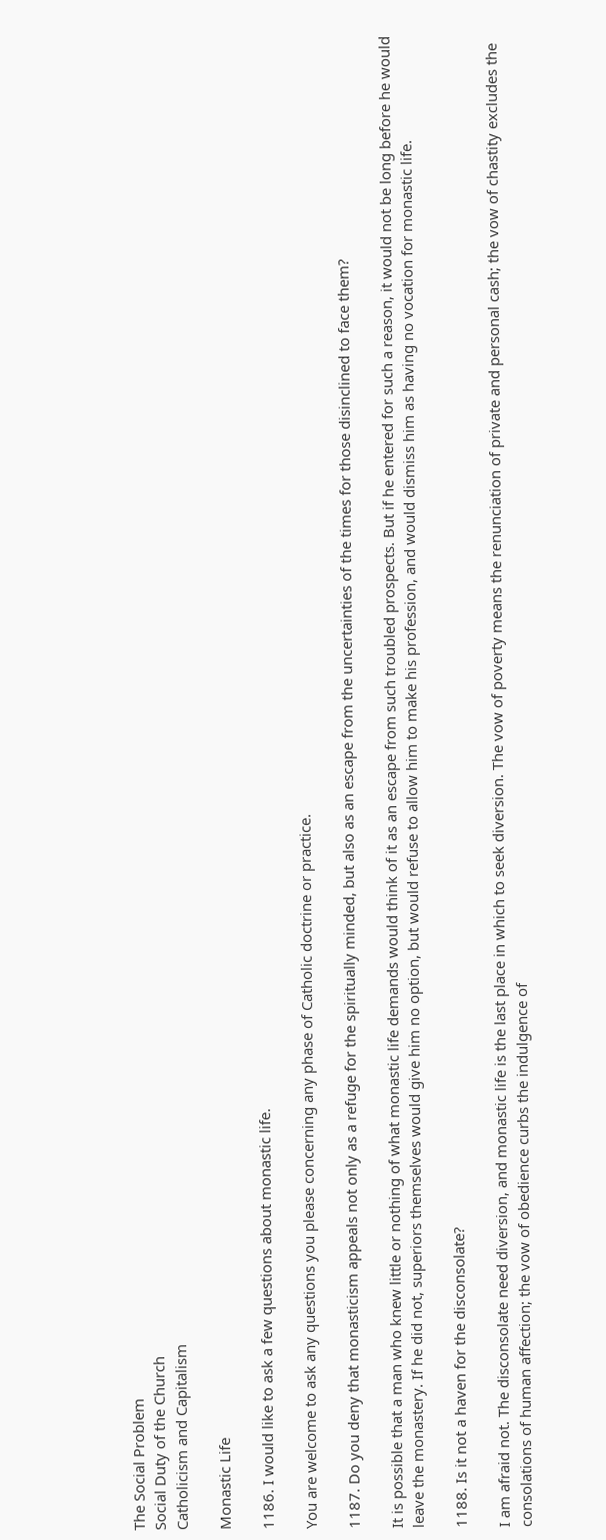The Social Problem
Social Duty of the Church
Catholicism and Capitalism

Monastic Life

1186. I would like to ask a few questions about monastic life.

You are welcome to ask any questions you please concerning any phase of Catholic doctrine or practice.

1187. Do you deny that monasticism appeals not only as a refuge for the spiritually minded, but also as an escape from the uncertainties of the times for those disinclined to face them?

It is possible that a man who knew little or nothing of what monastic life demands would think of it as an escape from such troubled prospects. But if he entered for such a reason, it would not be long before he would leave the monastery. If he did not, superiors themselves would give him no option, but would refuse to allow him to make his profession, and would dismiss him as having no vocation for monastic life.

1188. Is it not a haven for the disconsolate?

I am afraid not. The disconsolate need diversion, and monastic life is the last place in which to seek diversion. The vow of poverty means the renunciation of private and personal cash; the vow of chastity excludes the consolations of human affection; the vow of obedience curbs the indulgence of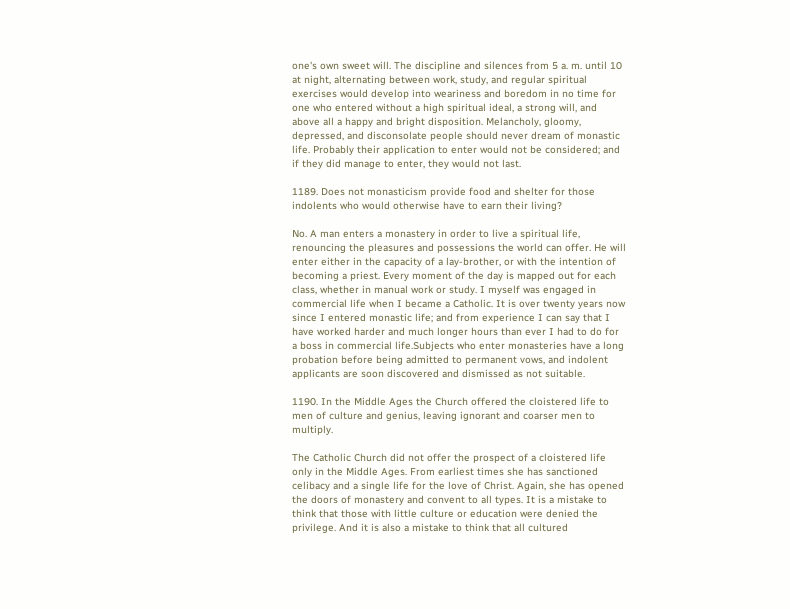one's own sweet will. The discipline and silences from 5 a. m. until 10 at night, alternating between work, study, and regular spiritual exercises would develop into weariness and boredom in no time for one who entered without a high spiritual ideal, a strong will, and above all a happy and bright disposition. Melancholy, gloomy, depressed, and disconsolate people should never dream of monastic life. Probably their application to enter would not be considered; and if they did manage to enter, they would not last.

1189. Does not monasticism provide food and shelter for those indolents who would otherwise have to earn their living?

No. A man enters a monastery in order to live a spiritual life, renouncing the pleasures and possessions the world can offer. He will enter either in the capacity of a lay-brother, or with the intention of becoming a priest. Every moment of the day is mapped out for each class, whether in manual work or study. I myself was engaged in commercial life when I became a Catholic. It is over twenty years now since I entered monastic life; and from experience I can say that I have worked harder and much longer hours than ever I had to do for a boss in commercial life.Subjects who enter monasteries have a long probation before being admitted to permanent vows, and indolent applicants are soon discovered and dismissed as not suitable.

1190. In the Middle Ages the Church offered the cloistered life to men of culture and genius, leaving ignorant and coarser men to multiply.

The Catholic Church did not offer the prospect of a cloistered life only in the Middle Ages. From earliest times she has sanctioned celibacy and a single life for the love of Christ. Again, she has opened the doors of monastery and convent to all types. It is a mistake to think that those with little culture or education were denied the privilege. And it is also a mistake to think that all cultured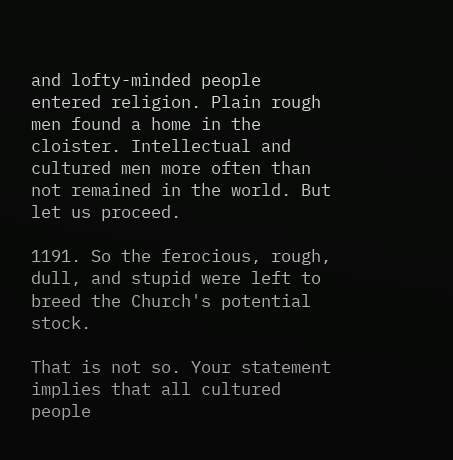and lofty-minded people entered religion. Plain rough men found a home in the cloister. Intellectual and cultured men more often than not remained in the world. But let us proceed.

1191. So the ferocious, rough, dull, and stupid were left to breed the Church's potential stock.

That is not so. Your statement implies that all cultured people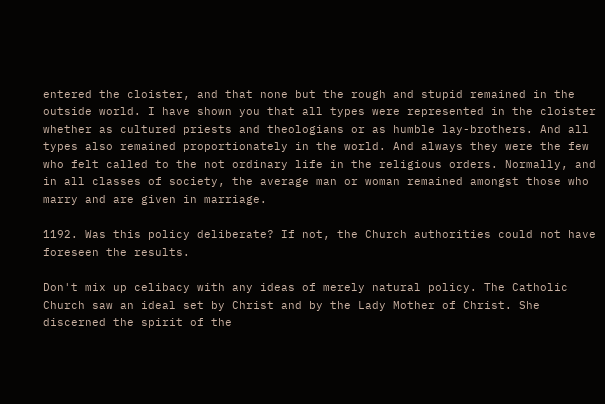entered the cloister, and that none but the rough and stupid remained in the outside world. I have shown you that all types were represented in the cloister whether as cultured priests and theologians or as humble lay-brothers. And all types also remained proportionately in the world. And always they were the few who felt called to the not ordinary life in the religious orders. Normally, and in all classes of society, the average man or woman remained amongst those who marry and are given in marriage.

1192. Was this policy deliberate? If not, the Church authorities could not have foreseen the results.

Don't mix up celibacy with any ideas of merely natural policy. The Catholic Church saw an ideal set by Christ and by the Lady Mother of Christ. She discerned the spirit of the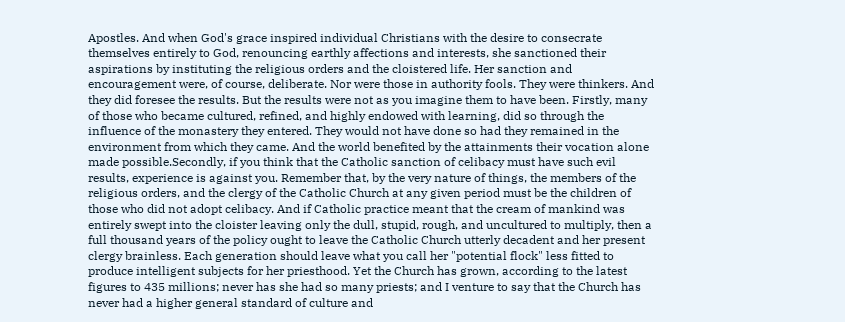Apostles. And when God's grace inspired individual Christians with the desire to consecrate themselves entirely to God, renouncing earthly affections and interests, she sanctioned their aspirations by instituting the religious orders and the cloistered life. Her sanction and encouragement were, of course, deliberate. Nor were those in authority fools. They were thinkers. And they did foresee the results. But the results were not as you imagine them to have been. Firstly, many of those who became cultured, refined, and highly endowed with learning, did so through the influence of the monastery they entered. They would not have done so had they remained in the environment from which they came. And the world benefited by the attainments their vocation alone made possible.Secondly, if you think that the Catholic sanction of celibacy must have such evil results, experience is against you. Remember that, by the very nature of things, the members of the religious orders, and the clergy of the Catholic Church at any given period must be the children of those who did not adopt celibacy. And if Catholic practice meant that the cream of mankind was entirely swept into the cloister leaving only the dull, stupid, rough, and uncultured to multiply, then a full thousand years of the policy ought to leave the Catholic Church utterly decadent and her present clergy brainless. Each generation should leave what you call her "potential flock" less fitted to produce intelligent subjects for her priesthood. Yet the Church has grown, according to the latest figures to 435 millions; never has she had so many priests; and I venture to say that the Church has never had a higher general standard of culture and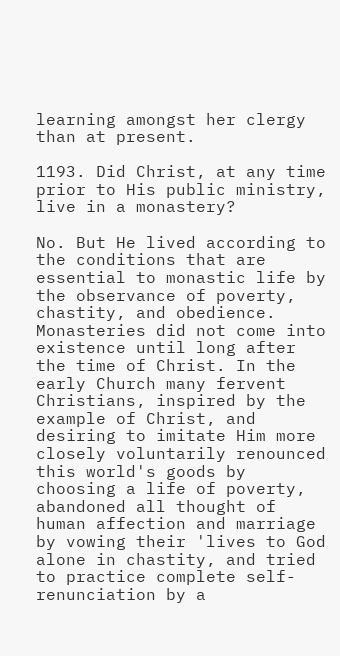learning amongst her clergy than at present.

1193. Did Christ, at any time prior to His public ministry, live in a monastery?

No. But He lived according to the conditions that are essential to monastic life by the observance of poverty, chastity, and obedience. Monasteries did not come into existence until long after the time of Christ. In the early Church many fervent Christians, inspired by the example of Christ, and desiring to imitate Him more closely voluntarily renounced this world's goods by choosing a life of poverty, abandoned all thought of human affection and marriage by vowing their 'lives to God alone in chastity, and tried to practice complete self-renunciation by a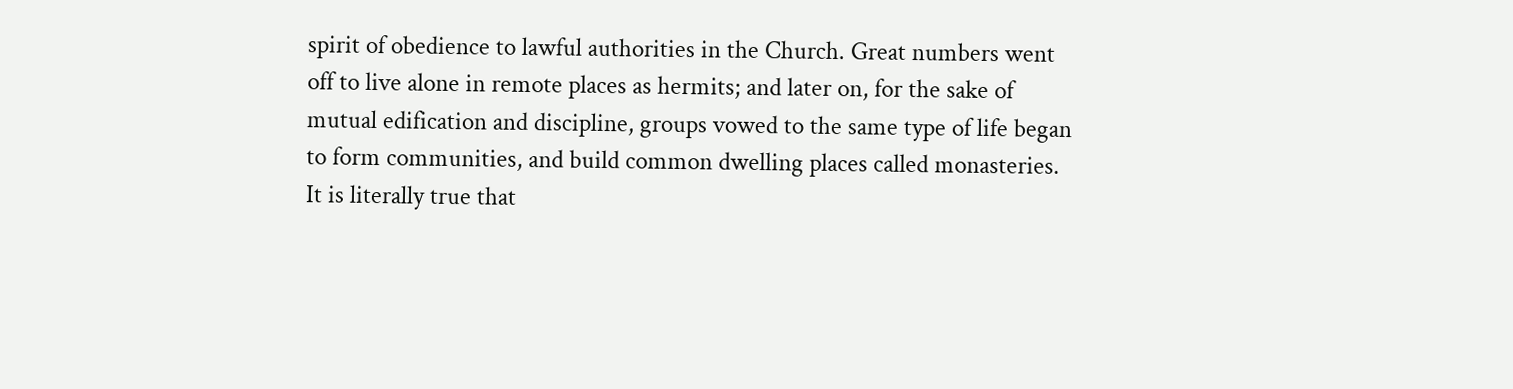spirit of obedience to lawful authorities in the Church. Great numbers went off to live alone in remote places as hermits; and later on, for the sake of mutual edification and discipline, groups vowed to the same type of life began to form communities, and build common dwelling places called monasteries. It is literally true that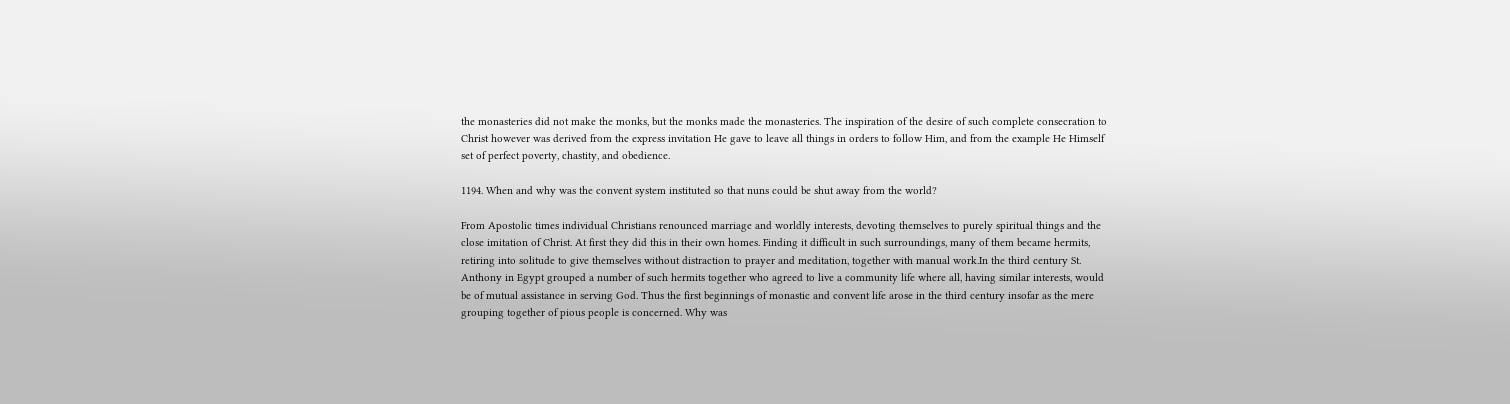the monasteries did not make the monks, but the monks made the monasteries. The inspiration of the desire of such complete consecration to Christ however was derived from the express invitation He gave to leave all things in orders to follow Him, and from the example He Himself set of perfect poverty, chastity, and obedience.

1194. When and why was the convent system instituted so that nuns could be shut away from the world?

From Apostolic times individual Christians renounced marriage and worldly interests, devoting themselves to purely spiritual things and the close imitation of Christ. At first they did this in their own homes. Finding it difficult in such surroundings, many of them became hermits, retiring into solitude to give themselves without distraction to prayer and meditation, together with manual work.In the third century St. Anthony in Egypt grouped a number of such hermits together who agreed to live a community life where all, having similar interests, would be of mutual assistance in serving God. Thus the first beginnings of monastic and convent life arose in the third century insofar as the mere grouping together of pious people is concerned. Why was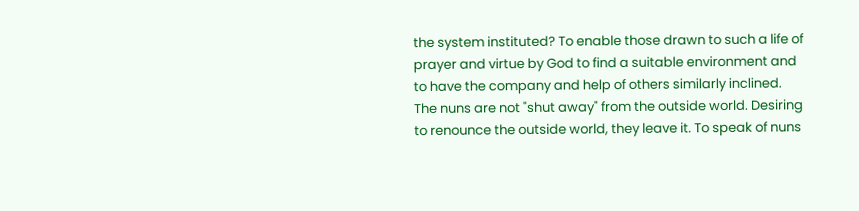the system instituted? To enable those drawn to such a life of prayer and virtue by God to find a suitable environment and to have the company and help of others similarly inclined. The nuns are not "shut away" from the outside world. Desiring to renounce the outside world, they leave it. To speak of nuns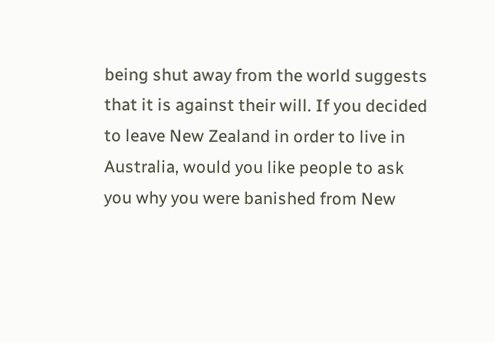being shut away from the world suggests that it is against their will. If you decided to leave New Zealand in order to live in Australia, would you like people to ask you why you were banished from New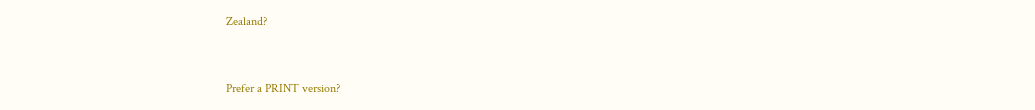Zealand?



Prefer a PRINT version?